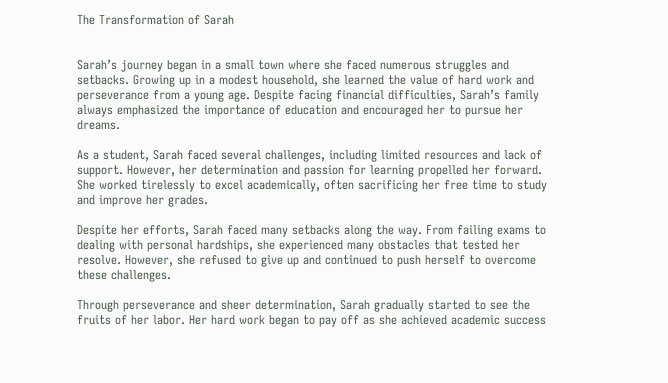The Transformation of Sarah


Sarah’s journey began in a small town where she faced numerous struggles and setbacks. Growing up in a modest household, she learned the value of hard work and perseverance from a young age. Despite facing financial difficulties, Sarah’s family always emphasized the importance of education and encouraged her to pursue her dreams.

As a student, Sarah faced several challenges, including limited resources and lack of support. However, her determination and passion for learning propelled her forward. She worked tirelessly to excel academically, often sacrificing her free time to study and improve her grades.

Despite her efforts, Sarah faced many setbacks along the way. From failing exams to dealing with personal hardships, she experienced many obstacles that tested her resolve. However, she refused to give up and continued to push herself to overcome these challenges.

Through perseverance and sheer determination, Sarah gradually started to see the fruits of her labor. Her hard work began to pay off as she achieved academic success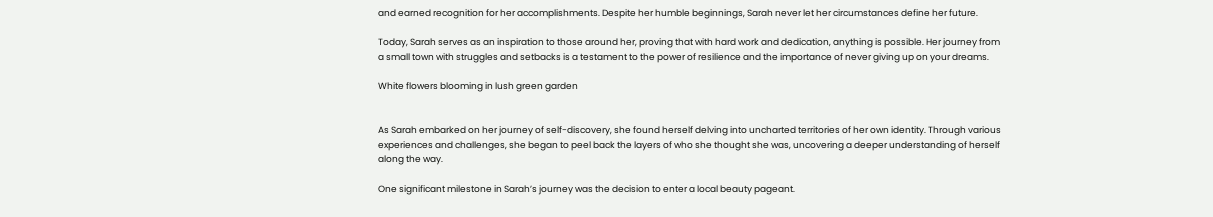and earned recognition for her accomplishments. Despite her humble beginnings, Sarah never let her circumstances define her future.

Today, Sarah serves as an inspiration to those around her, proving that with hard work and dedication, anything is possible. Her journey from a small town with struggles and setbacks is a testament to the power of resilience and the importance of never giving up on your dreams.

White flowers blooming in lush green garden


As Sarah embarked on her journey of self-discovery, she found herself delving into uncharted territories of her own identity. Through various experiences and challenges, she began to peel back the layers of who she thought she was, uncovering a deeper understanding of herself along the way.

One significant milestone in Sarah’s journey was the decision to enter a local beauty pageant.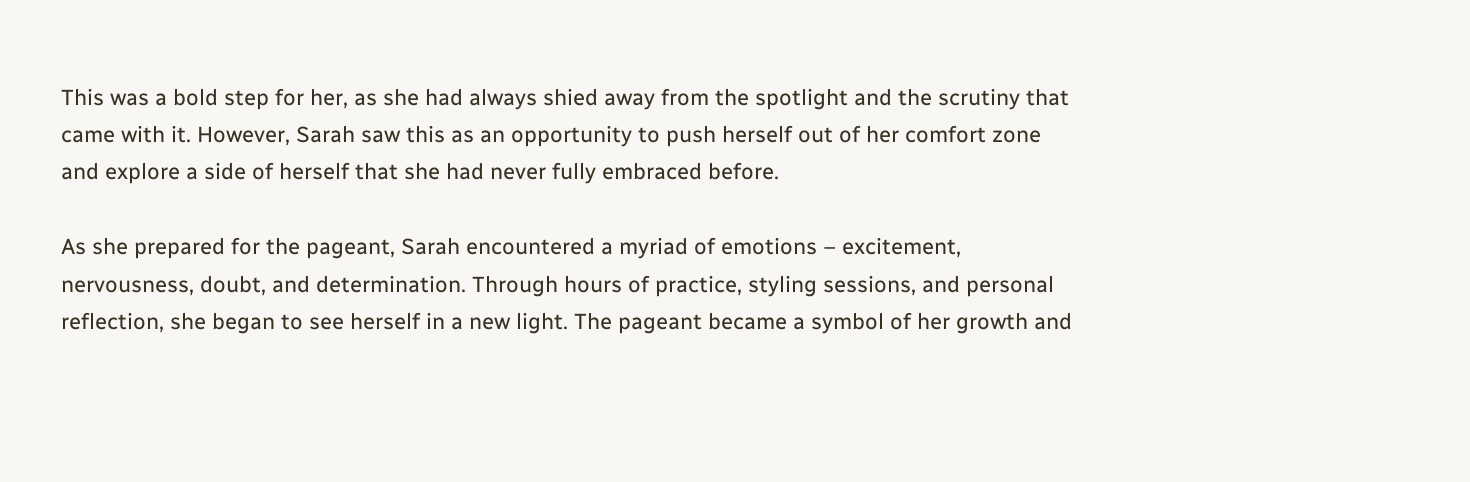This was a bold step for her, as she had always shied away from the spotlight and the scrutiny that came with it. However, Sarah saw this as an opportunity to push herself out of her comfort zone and explore a side of herself that she had never fully embraced before.

As she prepared for the pageant, Sarah encountered a myriad of emotions – excitement, nervousness, doubt, and determination. Through hours of practice, styling sessions, and personal reflection, she began to see herself in a new light. The pageant became a symbol of her growth and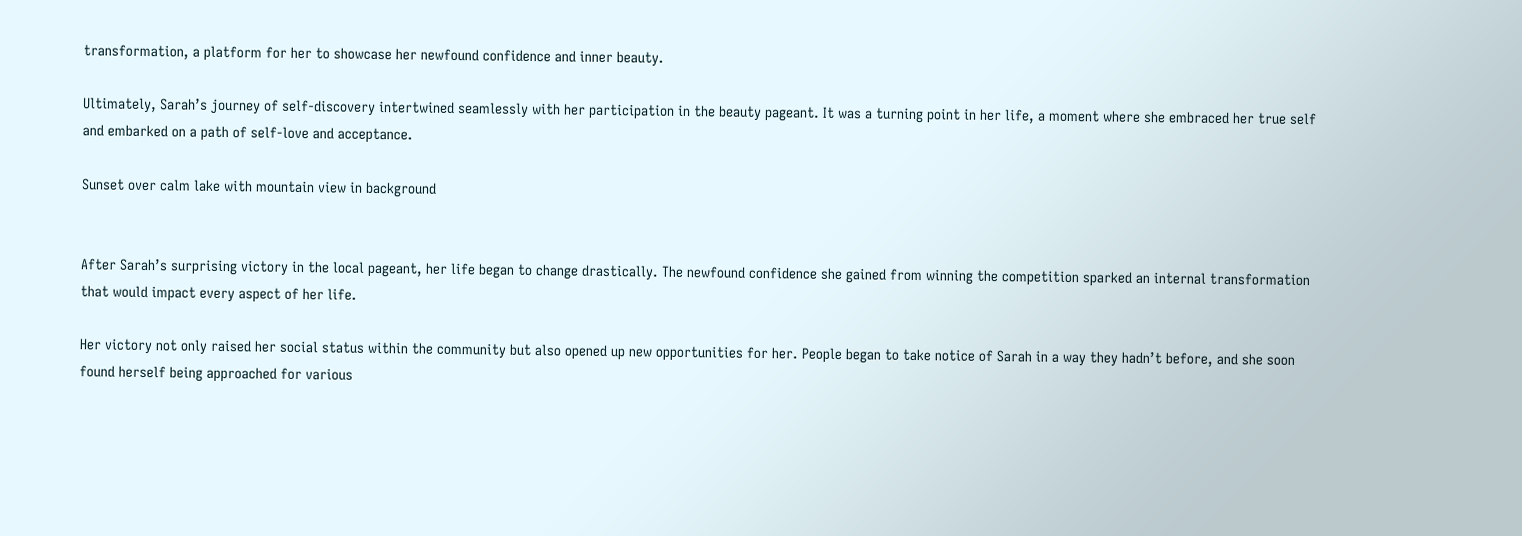transformation, a platform for her to showcase her newfound confidence and inner beauty.

Ultimately, Sarah’s journey of self-discovery intertwined seamlessly with her participation in the beauty pageant. It was a turning point in her life, a moment where she embraced her true self and embarked on a path of self-love and acceptance.

Sunset over calm lake with mountain view in background


After Sarah’s surprising victory in the local pageant, her life began to change drastically. The newfound confidence she gained from winning the competition sparked an internal transformation that would impact every aspect of her life.

Her victory not only raised her social status within the community but also opened up new opportunities for her. People began to take notice of Sarah in a way they hadn’t before, and she soon found herself being approached for various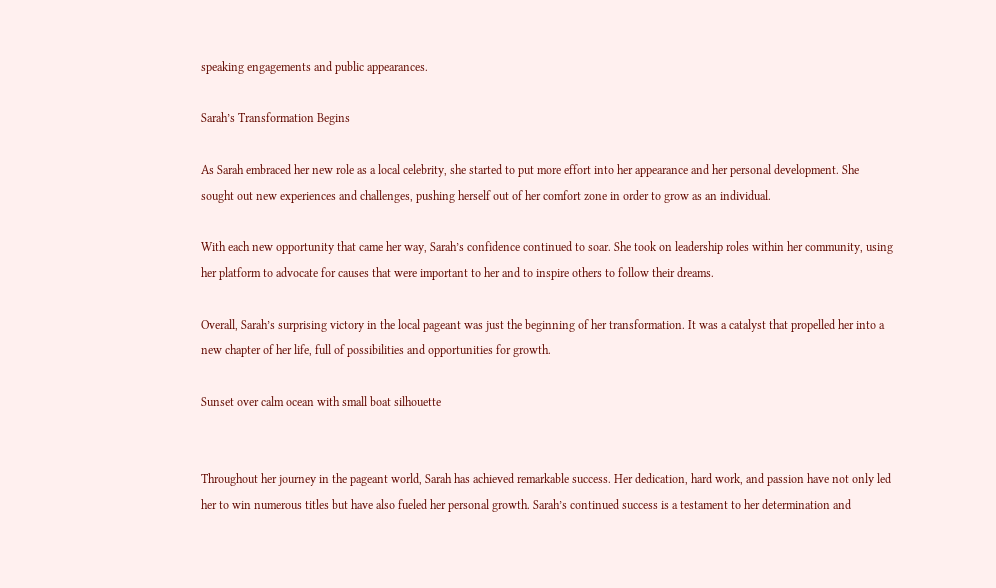speaking engagements and public appearances.

Sarah’s Transformation Begins

As Sarah embraced her new role as a local celebrity, she started to put more effort into her appearance and her personal development. She sought out new experiences and challenges, pushing herself out of her comfort zone in order to grow as an individual.

With each new opportunity that came her way, Sarah’s confidence continued to soar. She took on leadership roles within her community, using her platform to advocate for causes that were important to her and to inspire others to follow their dreams.

Overall, Sarah’s surprising victory in the local pageant was just the beginning of her transformation. It was a catalyst that propelled her into a new chapter of her life, full of possibilities and opportunities for growth.

Sunset over calm ocean with small boat silhouette


Throughout her journey in the pageant world, Sarah has achieved remarkable success. Her dedication, hard work, and passion have not only led her to win numerous titles but have also fueled her personal growth. Sarah’s continued success is a testament to her determination and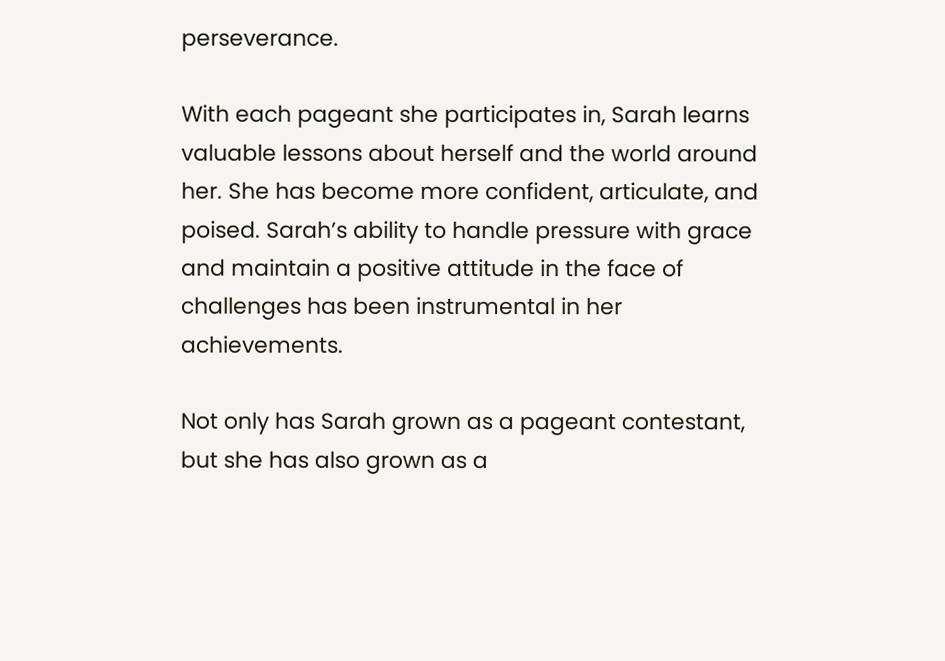perseverance.

With each pageant she participates in, Sarah learns valuable lessons about herself and the world around her. She has become more confident, articulate, and poised. Sarah’s ability to handle pressure with grace and maintain a positive attitude in the face of challenges has been instrumental in her achievements.

Not only has Sarah grown as a pageant contestant, but she has also grown as a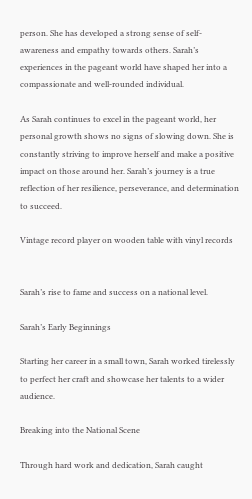person. She has developed a strong sense of self-awareness and empathy towards others. Sarah’s experiences in the pageant world have shaped her into a compassionate and well-rounded individual.

As Sarah continues to excel in the pageant world, her personal growth shows no signs of slowing down. She is constantly striving to improve herself and make a positive impact on those around her. Sarah’s journey is a true reflection of her resilience, perseverance, and determination to succeed.

Vintage record player on wooden table with vinyl records


Sarah’s rise to fame and success on a national level.

Sarah’s Early Beginnings

Starting her career in a small town, Sarah worked tirelessly to perfect her craft and showcase her talents to a wider audience.

Breaking into the National Scene

Through hard work and dedication, Sarah caught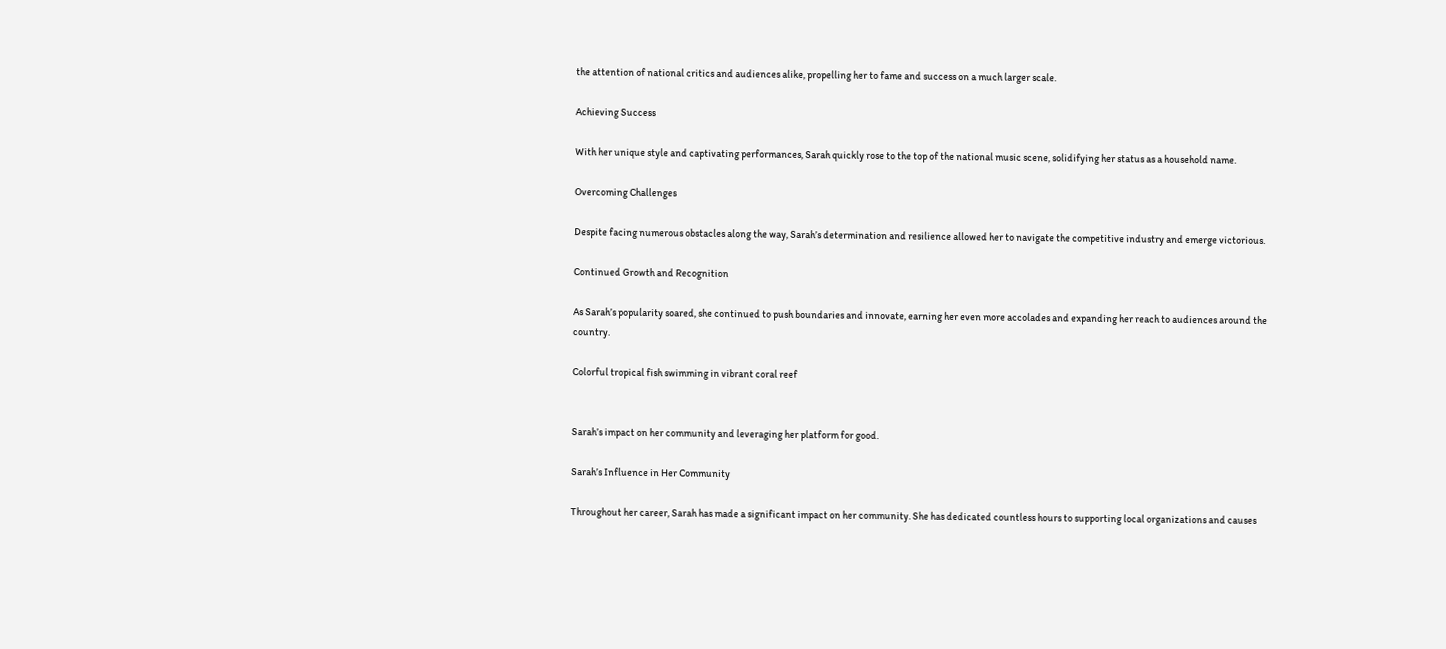the attention of national critics and audiences alike, propelling her to fame and success on a much larger scale.

Achieving Success

With her unique style and captivating performances, Sarah quickly rose to the top of the national music scene, solidifying her status as a household name.

Overcoming Challenges

Despite facing numerous obstacles along the way, Sarah’s determination and resilience allowed her to navigate the competitive industry and emerge victorious.

Continued Growth and Recognition

As Sarah’s popularity soared, she continued to push boundaries and innovate, earning her even more accolades and expanding her reach to audiences around the country.

Colorful tropical fish swimming in vibrant coral reef


Sarah’s impact on her community and leveraging her platform for good.

Sarah’s Influence in Her Community

Throughout her career, Sarah has made a significant impact on her community. She has dedicated countless hours to supporting local organizations and causes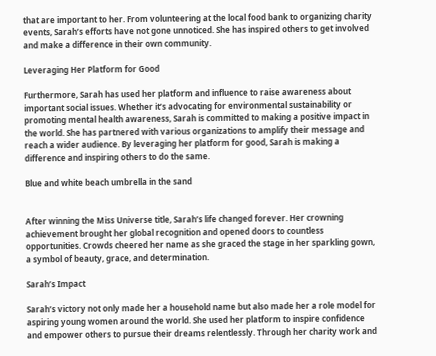that are important to her. From volunteering at the local food bank to organizing charity events, Sarah’s efforts have not gone unnoticed. She has inspired others to get involved and make a difference in their own community.

Leveraging Her Platform for Good

Furthermore, Sarah has used her platform and influence to raise awareness about important social issues. Whether it’s advocating for environmental sustainability or promoting mental health awareness, Sarah is committed to making a positive impact in the world. She has partnered with various organizations to amplify their message and reach a wider audience. By leveraging her platform for good, Sarah is making a difference and inspiring others to do the same.

Blue and white beach umbrella in the sand


After winning the Miss Universe title, Sarah’s life changed forever. Her crowning achievement brought her global recognition and opened doors to countless opportunities. Crowds cheered her name as she graced the stage in her sparkling gown, a symbol of beauty, grace, and determination.

Sarah’s Impact

Sarah’s victory not only made her a household name but also made her a role model for aspiring young women around the world. She used her platform to inspire confidence and empower others to pursue their dreams relentlessly. Through her charity work and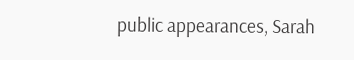public appearances, Sarah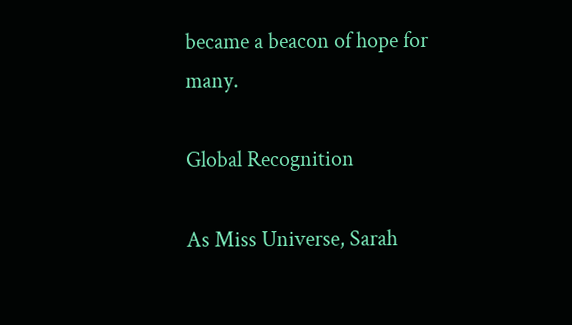became a beacon of hope for many.

Global Recognition

As Miss Universe, Sarah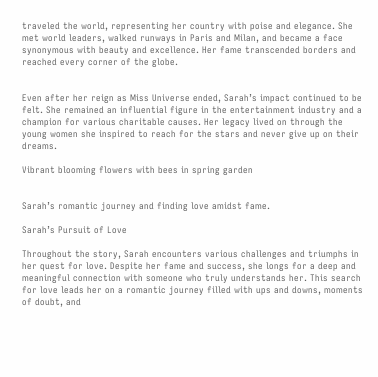traveled the world, representing her country with poise and elegance. She met world leaders, walked runways in Paris and Milan, and became a face synonymous with beauty and excellence. Her fame transcended borders and reached every corner of the globe.


Even after her reign as Miss Universe ended, Sarah’s impact continued to be felt. She remained an influential figure in the entertainment industry and a champion for various charitable causes. Her legacy lived on through the young women she inspired to reach for the stars and never give up on their dreams.

Vibrant blooming flowers with bees in spring garden


Sarah’s romantic journey and finding love amidst fame.

Sarah’s Pursuit of Love

Throughout the story, Sarah encounters various challenges and triumphs in her quest for love. Despite her fame and success, she longs for a deep and meaningful connection with someone who truly understands her. This search for love leads her on a romantic journey filled with ups and downs, moments of doubt, and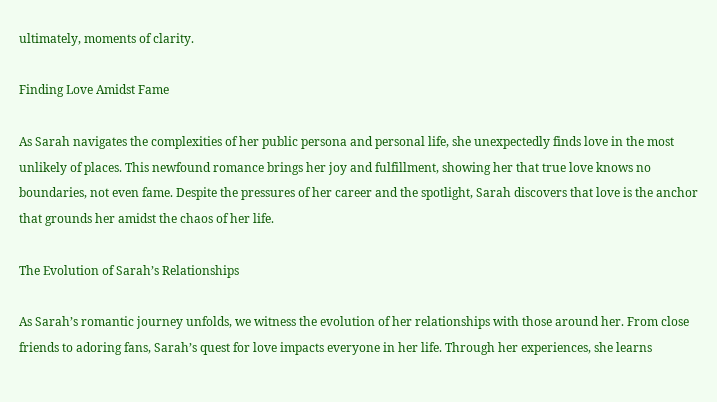ultimately, moments of clarity.

Finding Love Amidst Fame

As Sarah navigates the complexities of her public persona and personal life, she unexpectedly finds love in the most unlikely of places. This newfound romance brings her joy and fulfillment, showing her that true love knows no boundaries, not even fame. Despite the pressures of her career and the spotlight, Sarah discovers that love is the anchor that grounds her amidst the chaos of her life.

The Evolution of Sarah’s Relationships

As Sarah’s romantic journey unfolds, we witness the evolution of her relationships with those around her. From close friends to adoring fans, Sarah’s quest for love impacts everyone in her life. Through her experiences, she learns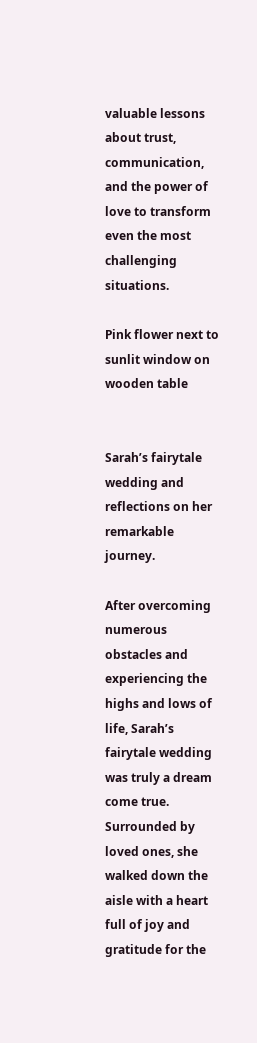valuable lessons about trust, communication, and the power of love to transform even the most challenging situations.

Pink flower next to sunlit window on wooden table


Sarah’s fairytale wedding and reflections on her remarkable journey.

After overcoming numerous obstacles and experiencing the highs and lows of life, Sarah’s fairytale wedding was truly a dream come true. Surrounded by loved ones, she walked down the aisle with a heart full of joy and gratitude for the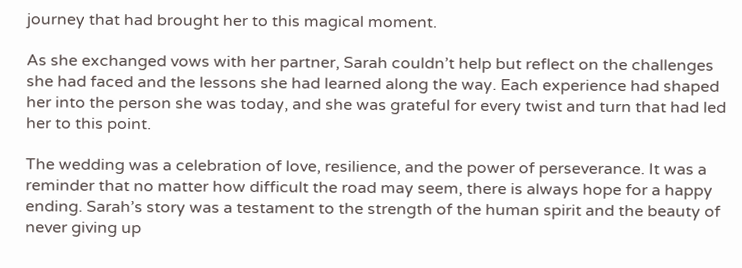journey that had brought her to this magical moment.

As she exchanged vows with her partner, Sarah couldn’t help but reflect on the challenges she had faced and the lessons she had learned along the way. Each experience had shaped her into the person she was today, and she was grateful for every twist and turn that had led her to this point.

The wedding was a celebration of love, resilience, and the power of perseverance. It was a reminder that no matter how difficult the road may seem, there is always hope for a happy ending. Sarah’s story was a testament to the strength of the human spirit and the beauty of never giving up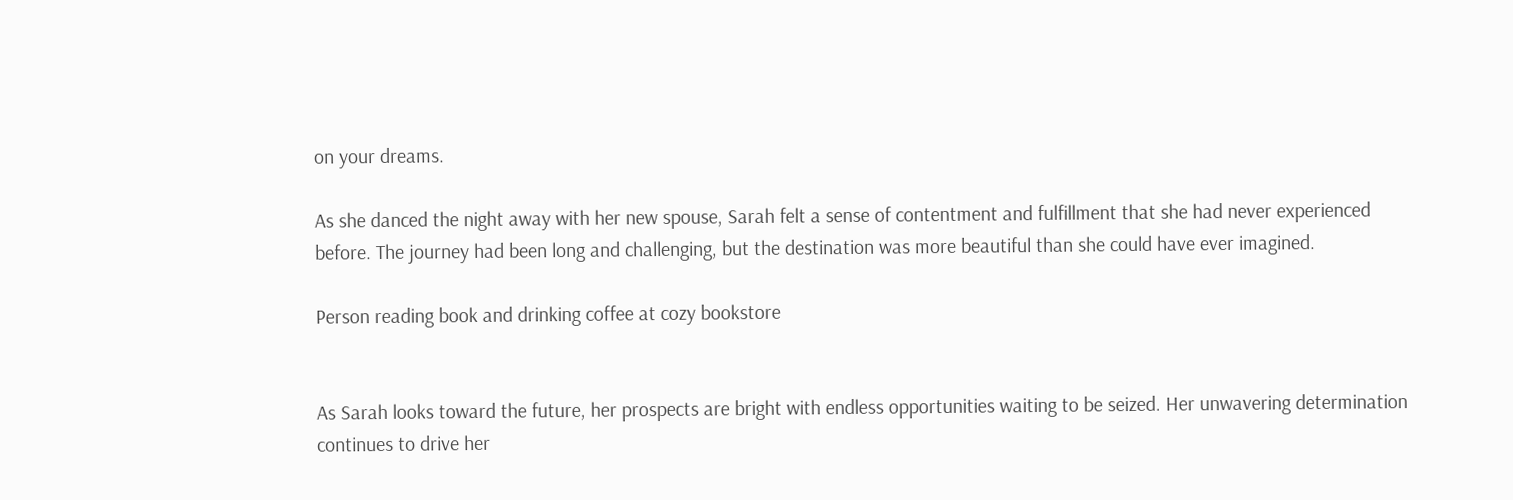on your dreams.

As she danced the night away with her new spouse, Sarah felt a sense of contentment and fulfillment that she had never experienced before. The journey had been long and challenging, but the destination was more beautiful than she could have ever imagined.

Person reading book and drinking coffee at cozy bookstore


As Sarah looks toward the future, her prospects are bright with endless opportunities waiting to be seized. Her unwavering determination continues to drive her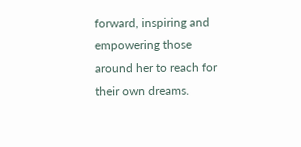forward, inspiring and empowering those around her to reach for their own dreams.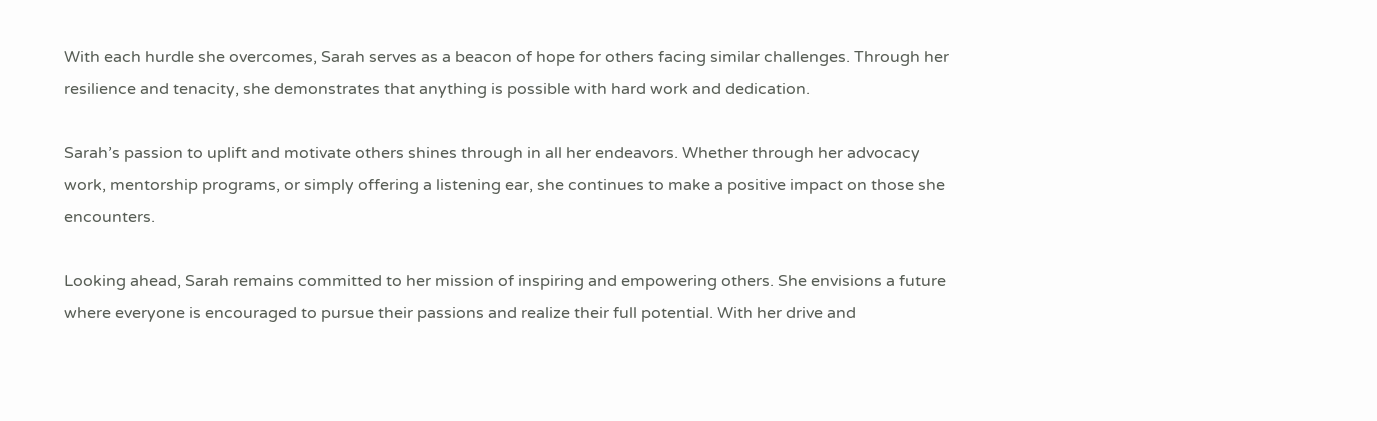With each hurdle she overcomes, Sarah serves as a beacon of hope for others facing similar challenges. Through her resilience and tenacity, she demonstrates that anything is possible with hard work and dedication.

Sarah’s passion to uplift and motivate others shines through in all her endeavors. Whether through her advocacy work, mentorship programs, or simply offering a listening ear, she continues to make a positive impact on those she encounters.

Looking ahead, Sarah remains committed to her mission of inspiring and empowering others. She envisions a future where everyone is encouraged to pursue their passions and realize their full potential. With her drive and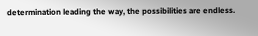determination leading the way, the possibilities are endless.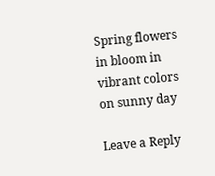Spring flowers in bloom in vibrant colors on sunny day

Leave a Reply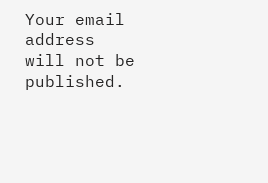Your email address will not be published.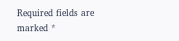Required fields are marked *